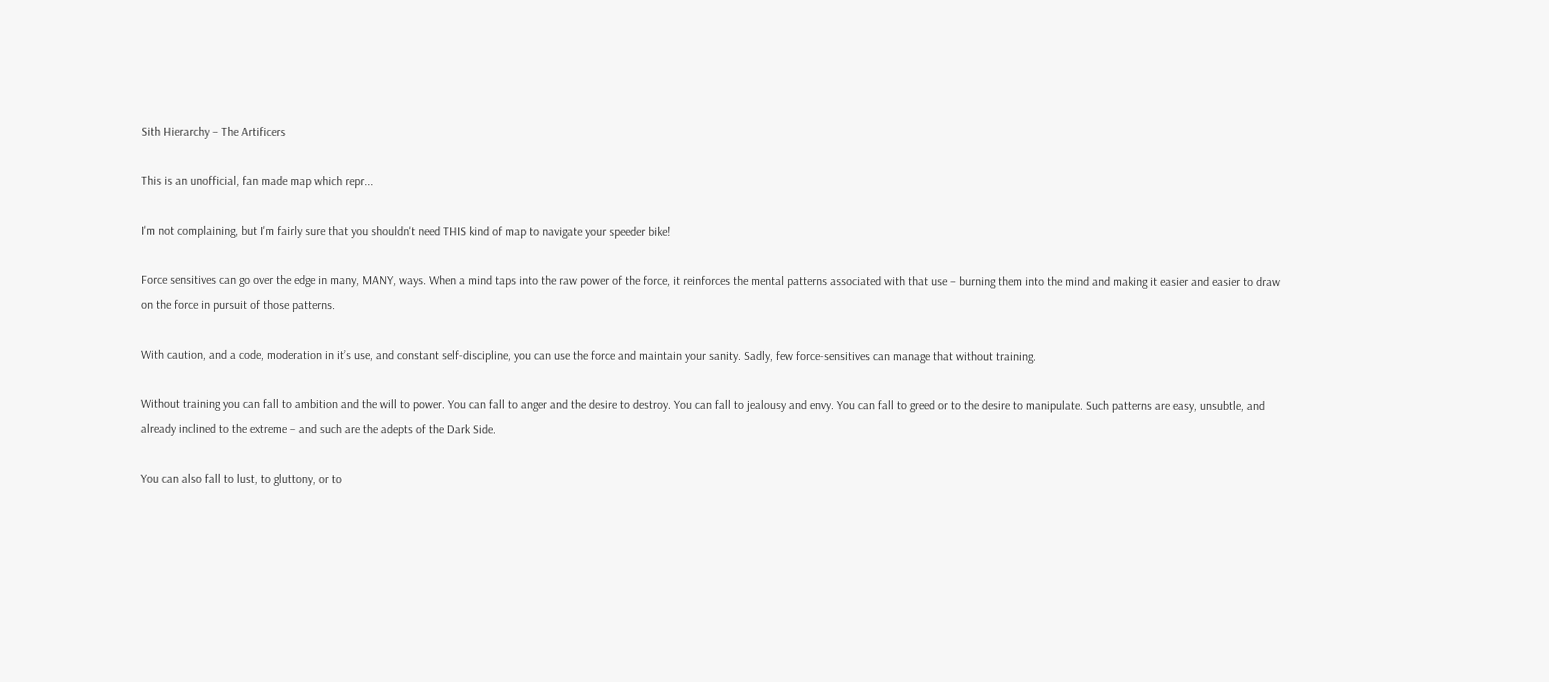Sith Hierarchy – The Artificers

This is an unofficial, fan made map which repr...

I'm not complaining, but I'm fairly sure that you shouldn't need THIS kind of map to navigate your speeder bike!

Force sensitives can go over the edge in many, MANY, ways. When a mind taps into the raw power of the force, it reinforces the mental patterns associated with that use – burning them into the mind and making it easier and easier to draw on the force in pursuit of those patterns.

With caution, and a code, moderation in it’s use, and constant self-discipline, you can use the force and maintain your sanity. Sadly, few force-sensitives can manage that without training.

Without training you can fall to ambition and the will to power. You can fall to anger and the desire to destroy. You can fall to jealousy and envy. You can fall to greed or to the desire to manipulate. Such patterns are easy, unsubtle, and already inclined to the extreme – and such are the adepts of the Dark Side.

You can also fall to lust, to gluttony, or to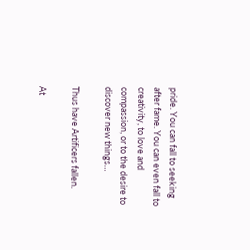pride. You can fall to seeking after fame. You can even fall to creativity, to love and compassion, or to the desire to discover new things…

Thus have Artificers fallen.

At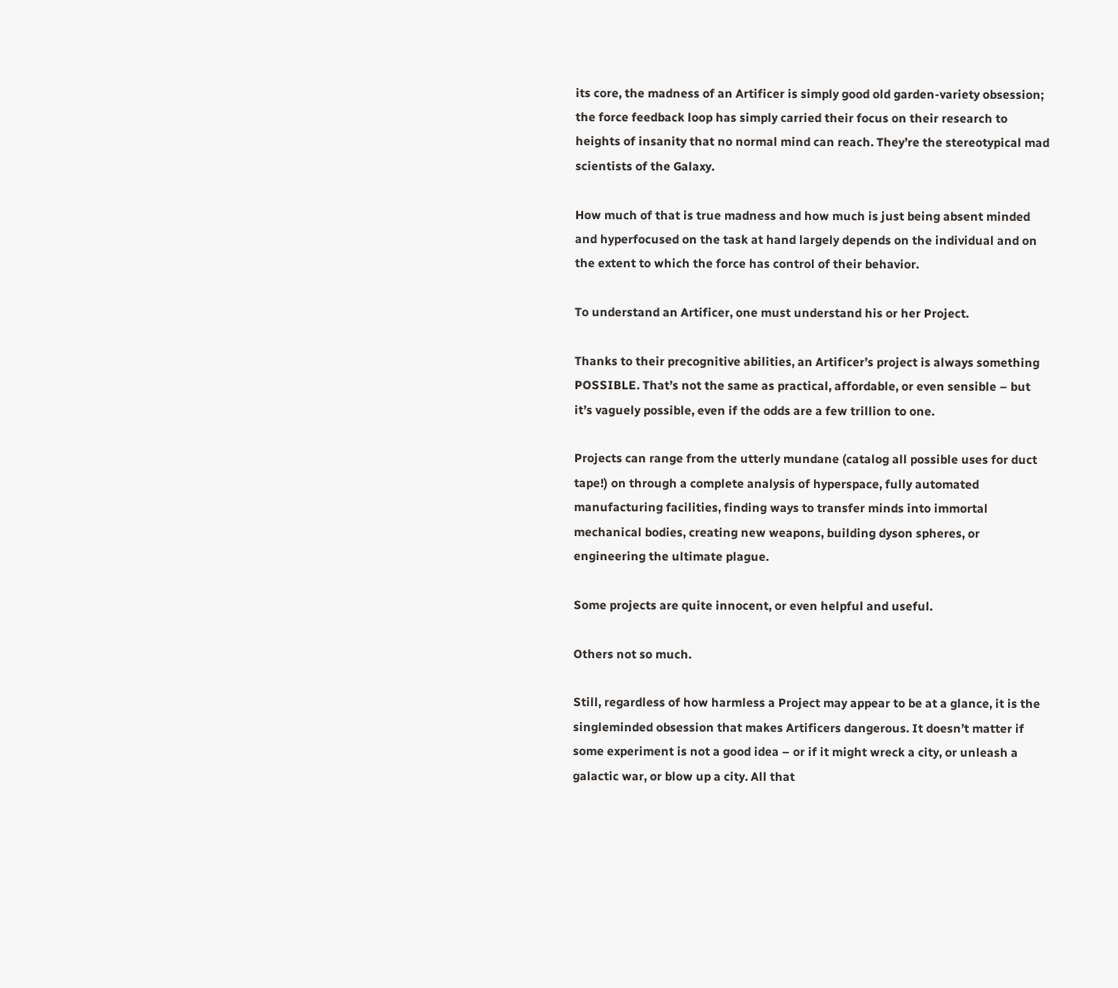its core, the madness of an Artificer is simply good old garden-variety obsession; the force feedback loop has simply carried their focus on their research to heights of insanity that no normal mind can reach. They’re the stereotypical mad scientists of the Galaxy.

How much of that is true madness and how much is just being absent minded and hyperfocused on the task at hand largely depends on the individual and on the extent to which the force has control of their behavior.

To understand an Artificer, one must understand his or her Project.

Thanks to their precognitive abilities, an Artificer’s project is always something POSSIBLE. That’s not the same as practical, affordable, or even sensible – but it’s vaguely possible, even if the odds are a few trillion to one.

Projects can range from the utterly mundane (catalog all possible uses for duct tape!) on through a complete analysis of hyperspace, fully automated manufacturing facilities, finding ways to transfer minds into immortal mechanical bodies, creating new weapons, building dyson spheres, or engineering the ultimate plague.

Some projects are quite innocent, or even helpful and useful.

Others not so much.

Still, regardless of how harmless a Project may appear to be at a glance, it is the singleminded obsession that makes Artificers dangerous. It doesn’t matter if some experiment is not a good idea – or if it might wreck a city, or unleash a galactic war, or blow up a city. All that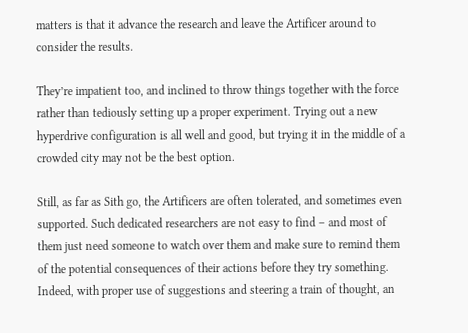matters is that it advance the research and leave the Artificer around to consider the results.

They’re impatient too, and inclined to throw things together with the force rather than tediously setting up a proper experiment. Trying out a new hyperdrive configuration is all well and good, but trying it in the middle of a crowded city may not be the best option.

Still, as far as Sith go, the Artificers are often tolerated, and sometimes even supported. Such dedicated researchers are not easy to find – and most of them just need someone to watch over them and make sure to remind them of the potential consequences of their actions before they try something. Indeed, with proper use of suggestions and steering a train of thought, an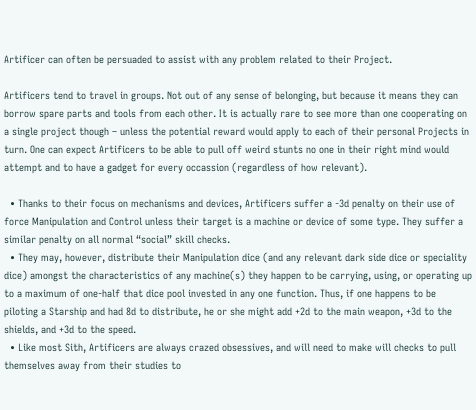Artificer can often be persuaded to assist with any problem related to their Project.

Artificers tend to travel in groups. Not out of any sense of belonging, but because it means they can borrow spare parts and tools from each other. It is actually rare to see more than one cooperating on a single project though – unless the potential reward would apply to each of their personal Projects in turn. One can expect Artificers to be able to pull off weird stunts no one in their right mind would attempt and to have a gadget for every occassion (regardless of how relevant).

  • Thanks to their focus on mechanisms and devices, Artificers suffer a -3d penalty on their use of force Manipulation and Control unless their target is a machine or device of some type. They suffer a similar penalty on all normal “social” skill checks.
  • They may, however, distribute their Manipulation dice (and any relevant dark side dice or speciality dice) amongst the characteristics of any machine(s) they happen to be carrying, using, or operating up to a maximum of one-half that dice pool invested in any one function. Thus, if one happens to be piloting a Starship and had 8d to distribute, he or she might add +2d to the main weapon, +3d to the shields, and +3d to the speed.
  • Like most Sith, Artificers are always crazed obsessives, and will need to make will checks to pull themselves away from their studies to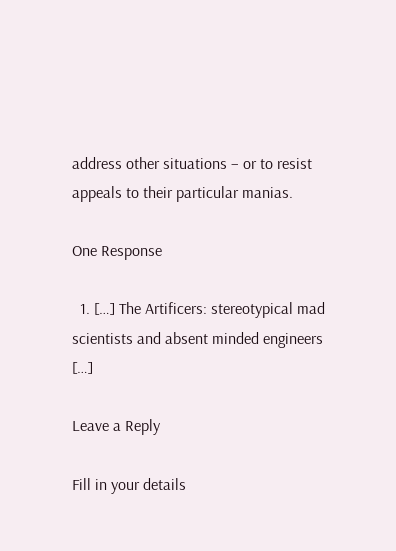address other situations – or to resist appeals to their particular manias.

One Response

  1. […] The Artificers: stereotypical mad scientists and absent minded engineers […]

Leave a Reply

Fill in your details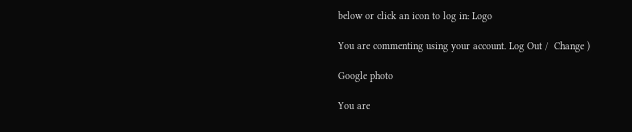below or click an icon to log in: Logo

You are commenting using your account. Log Out /  Change )

Google photo

You are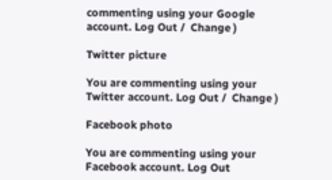commenting using your Google account. Log Out /  Change )

Twitter picture

You are commenting using your Twitter account. Log Out /  Change )

Facebook photo

You are commenting using your Facebook account. Log Out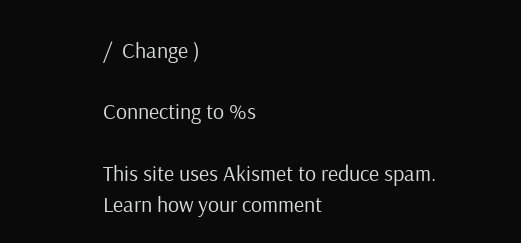/  Change )

Connecting to %s

This site uses Akismet to reduce spam. Learn how your comment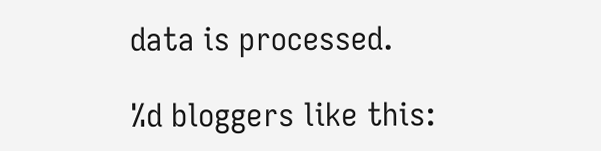data is processed.

%d bloggers like this: